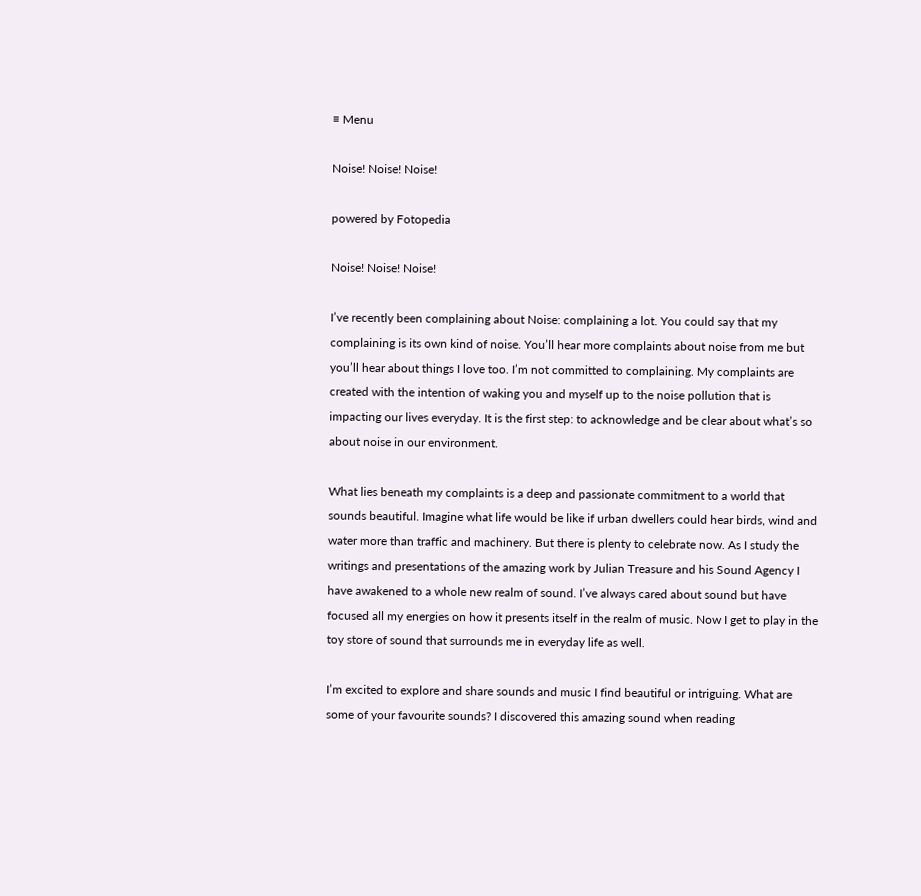≡ Menu

Noise! Noise! Noise!

powered by Fotopedia

Noise! Noise! Noise!

I’ve recently been complaining about Noise: complaining a lot. You could say that my complaining is its own kind of noise. You’ll hear more complaints about noise from me but you’ll hear about things I love too. I’m not committed to complaining. My complaints are created with the intention of waking you and myself up to the noise pollution that is impacting our lives everyday. It is the first step: to acknowledge and be clear about what’s so about noise in our environment.

What lies beneath my complaints is a deep and passionate commitment to a world that sounds beautiful. Imagine what life would be like if urban dwellers could hear birds, wind and water more than traffic and machinery. But there is plenty to celebrate now. As I study the writings and presentations of the amazing work by Julian Treasure and his Sound Agency I have awakened to a whole new realm of sound. I’ve always cared about sound but have focused all my energies on how it presents itself in the realm of music. Now I get to play in the toy store of sound that surrounds me in everyday life as well.

I’m excited to explore and share sounds and music I find beautiful or intriguing. What are some of your favourite sounds? I discovered this amazing sound when reading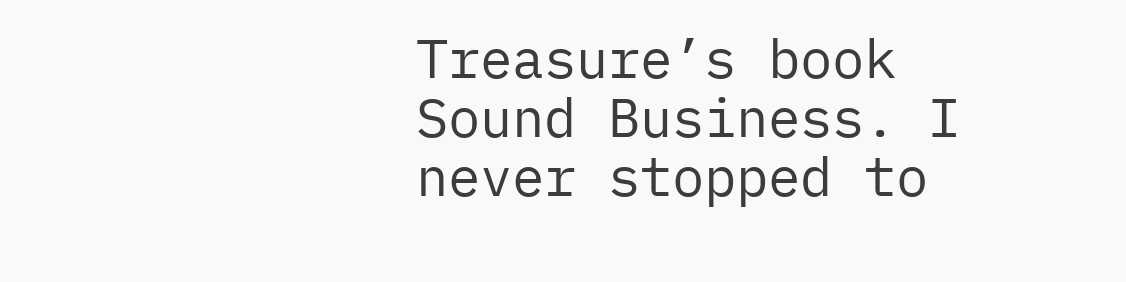Treasure’s book Sound Business. I never stopped to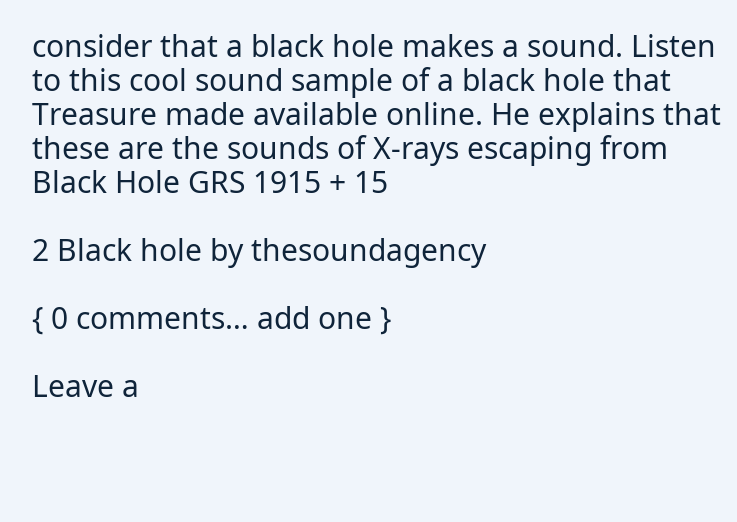consider that a black hole makes a sound. Listen to this cool sound sample of a black hole that Treasure made available online. He explains that these are the sounds of X-rays escaping from Black Hole GRS 1915 + 15

2 Black hole by thesoundagency

{ 0 comments… add one }

Leave a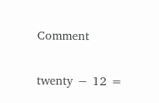Comment

twenty − 12 =